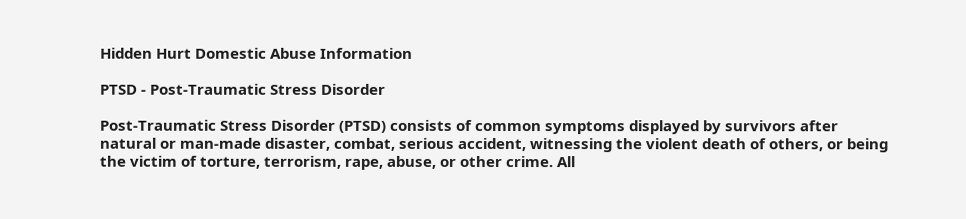Hidden Hurt Domestic Abuse Information

PTSD - Post-Traumatic Stress Disorder

Post-Traumatic Stress Disorder (PTSD) consists of common symptoms displayed by survivors after natural or man-made disaster, combat, serious accident, witnessing the violent death of others, or being the victim of torture, terrorism, rape, abuse, or other crime. All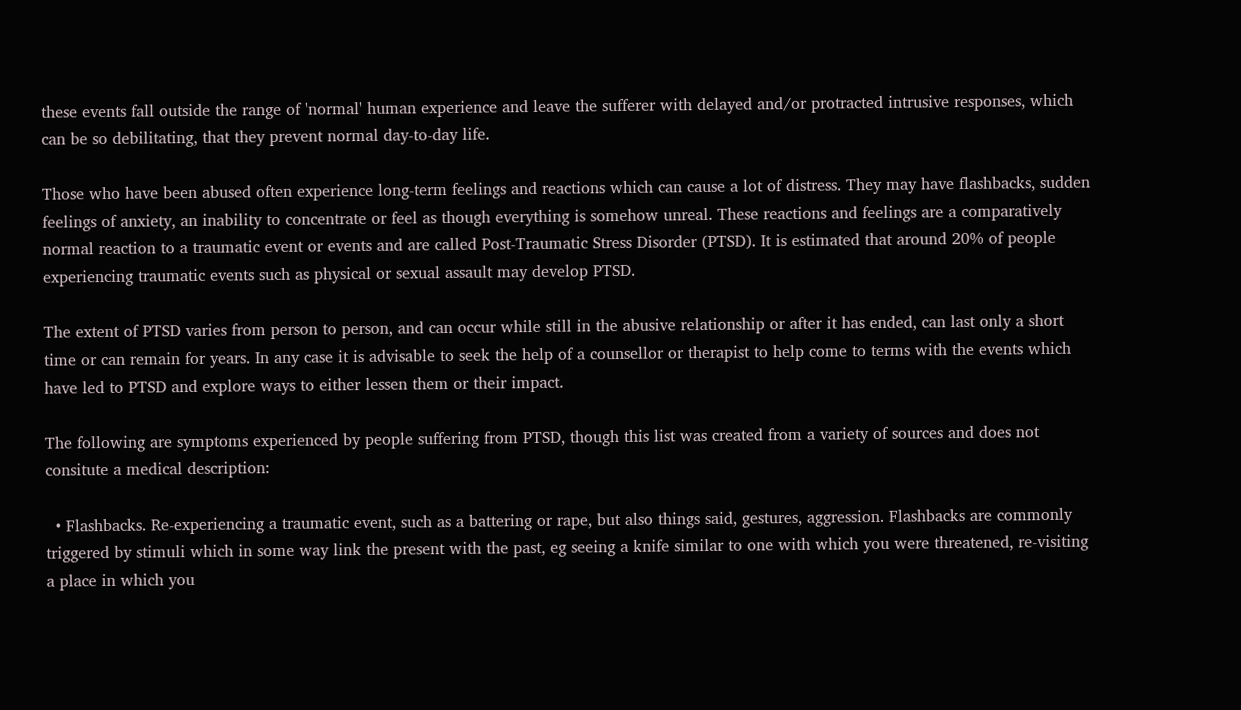these events fall outside the range of 'normal' human experience and leave the sufferer with delayed and/or protracted intrusive responses, which can be so debilitating, that they prevent normal day-to-day life.

Those who have been abused often experience long-term feelings and reactions which can cause a lot of distress. They may have flashbacks, sudden feelings of anxiety, an inability to concentrate or feel as though everything is somehow unreal. These reactions and feelings are a comparatively normal reaction to a traumatic event or events and are called Post-Traumatic Stress Disorder (PTSD). It is estimated that around 20% of people experiencing traumatic events such as physical or sexual assault may develop PTSD.

The extent of PTSD varies from person to person, and can occur while still in the abusive relationship or after it has ended, can last only a short time or can remain for years. In any case it is advisable to seek the help of a counsellor or therapist to help come to terms with the events which have led to PTSD and explore ways to either lessen them or their impact.

The following are symptoms experienced by people suffering from PTSD, though this list was created from a variety of sources and does not consitute a medical description:

  • Flashbacks. Re-experiencing a traumatic event, such as a battering or rape, but also things said, gestures, aggression. Flashbacks are commonly triggered by stimuli which in some way link the present with the past, eg seeing a knife similar to one with which you were threatened, re-visiting a place in which you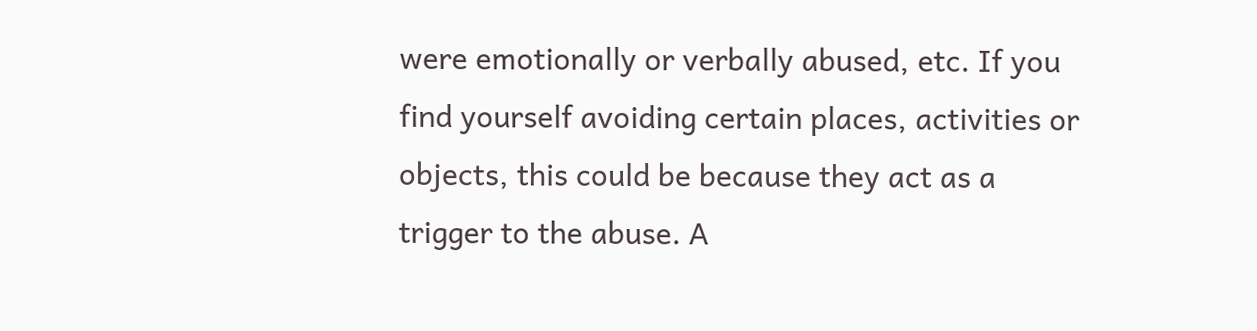were emotionally or verbally abused, etc. If you find yourself avoiding certain places, activities or objects, this could be because they act as a trigger to the abuse. A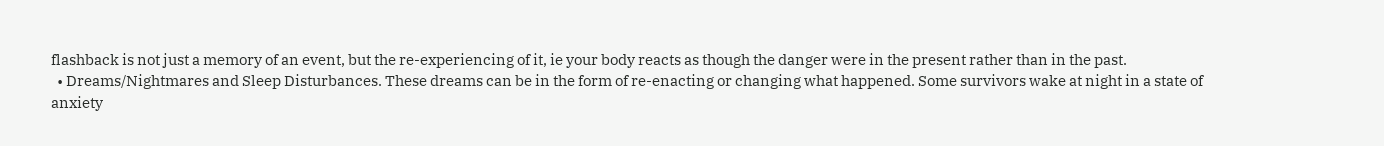flashback is not just a memory of an event, but the re-experiencing of it, ie your body reacts as though the danger were in the present rather than in the past.
  • Dreams/Nightmares and Sleep Disturbances. These dreams can be in the form of re-enacting or changing what happened. Some survivors wake at night in a state of anxiety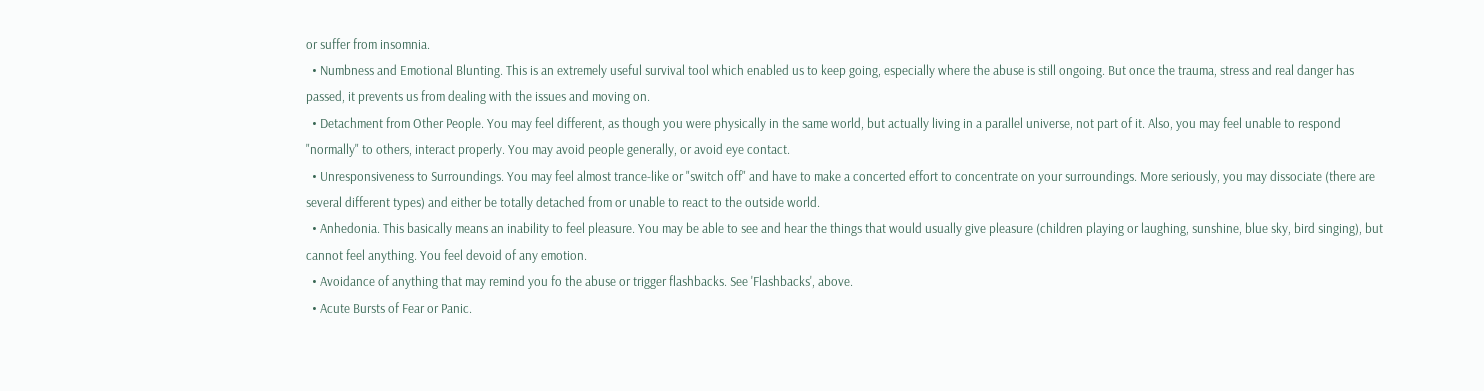or suffer from insomnia.
  • Numbness and Emotional Blunting. This is an extremely useful survival tool which enabled us to keep going, especially where the abuse is still ongoing. But once the trauma, stress and real danger has passed, it prevents us from dealing with the issues and moving on.
  • Detachment from Other People. You may feel different, as though you were physically in the same world, but actually living in a parallel universe, not part of it. Also, you may feel unable to respond "normally" to others, interact properly. You may avoid people generally, or avoid eye contact.
  • Unresponsiveness to Surroundings. You may feel almost trance-like or "switch off" and have to make a concerted effort to concentrate on your surroundings. More seriously, you may dissociate (there are several different types) and either be totally detached from or unable to react to the outside world.
  • Anhedonia. This basically means an inability to feel pleasure. You may be able to see and hear the things that would usually give pleasure (children playing or laughing, sunshine, blue sky, bird singing), but cannot feel anything. You feel devoid of any emotion.
  • Avoidance of anything that may remind you fo the abuse or trigger flashbacks. See 'Flashbacks', above.
  • Acute Bursts of Fear or Panic.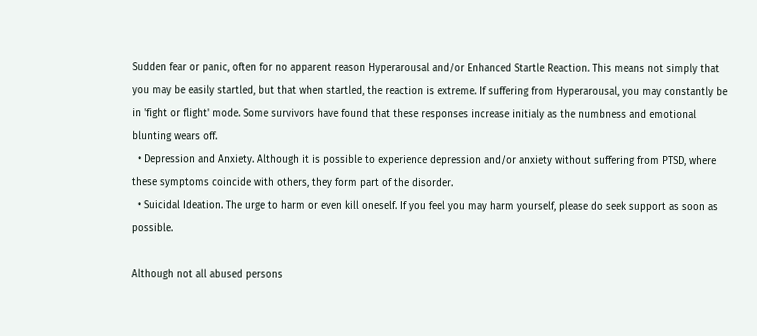Sudden fear or panic, often for no apparent reason Hyperarousal and/or Enhanced Startle Reaction. This means not simply that you may be easily startled, but that when startled, the reaction is extreme. If suffering from Hyperarousal, you may constantly be in 'fight or flight' mode. Some survivors have found that these responses increase initialy as the numbness and emotional blunting wears off.
  • Depression and Anxiety. Although it is possible to experience depression and/or anxiety without suffering from PTSD, where these symptoms coincide with others, they form part of the disorder.
  • Suicidal Ideation. The urge to harm or even kill oneself. If you feel you may harm yourself, please do seek support as soon as possible.

Although not all abused persons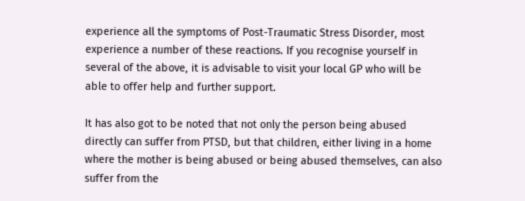experience all the symptoms of Post-Traumatic Stress Disorder, most experience a number of these reactions. If you recognise yourself in several of the above, it is advisable to visit your local GP who will be able to offer help and further support.

It has also got to be noted that not only the person being abused directly can suffer from PTSD, but that children, either living in a home where the mother is being abused or being abused themselves, can also suffer from the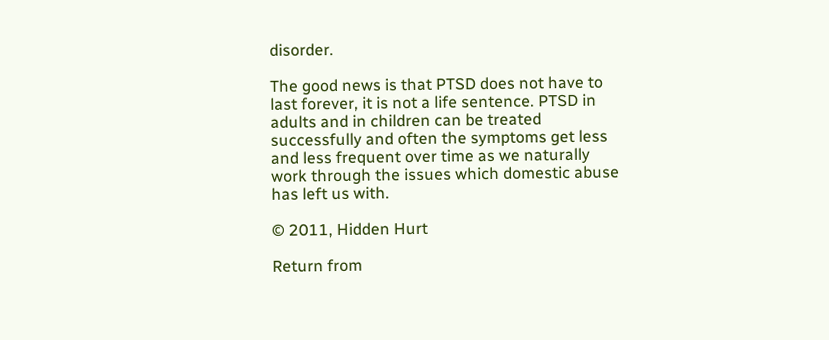disorder.

The good news is that PTSD does not have to last forever, it is not a life sentence. PTSD in adults and in children can be treated successfully and often the symptoms get less and less frequent over time as we naturally work through the issues which domestic abuse has left us with.

© 2011, Hidden Hurt

Return from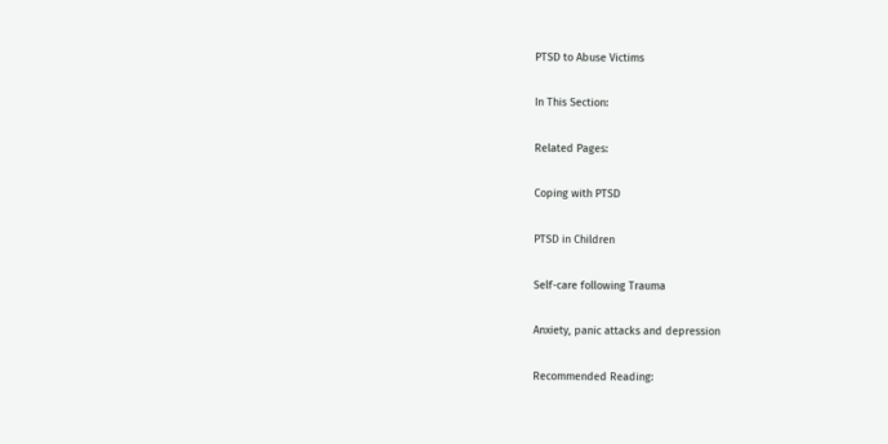PTSD to Abuse Victims

In This Section:

Related Pages:

Coping with PTSD

PTSD in Children

Self-care following Trauma

Anxiety, panic attacks and depression

Recommended Reading: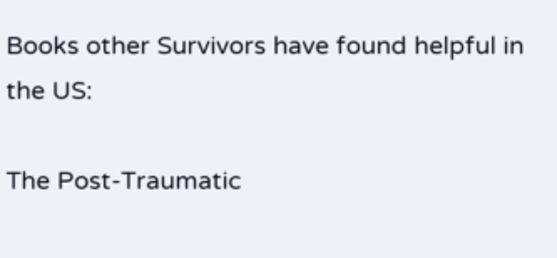Books other Survivors have found helpful in the US:

The Post-Traumatic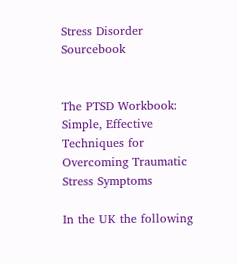Stress Disorder Sourcebook


The PTSD Workbook: Simple, Effective Techniques for Overcoming Traumatic Stress Symptoms

In the UK the following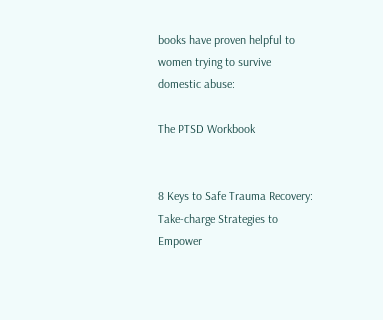books have proven helpful to women trying to survive domestic abuse:

The PTSD Workbook


8 Keys to Safe Trauma Recovery: Take-charge Strategies to Empower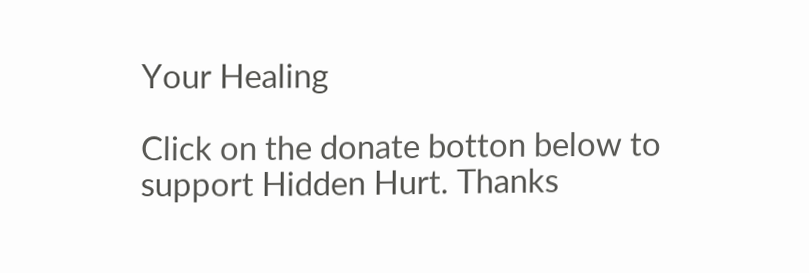Your Healing

Click on the donate botton below to support Hidden Hurt. Thanks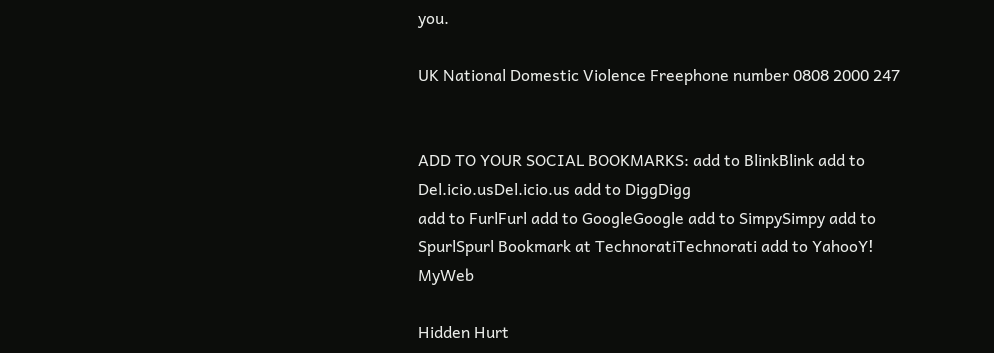you.

UK National Domestic Violence Freephone number 0808 2000 247


ADD TO YOUR SOCIAL BOOKMARKS: add to BlinkBlink add to Del.icio.usDel.icio.us add to DiggDigg
add to FurlFurl add to GoogleGoogle add to SimpySimpy add to SpurlSpurl Bookmark at TechnoratiTechnorati add to YahooY! MyWeb

Hidden Hurt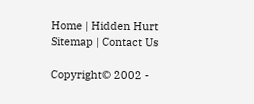Home | Hidden Hurt Sitemap | Contact Us

Copyright© 2002 -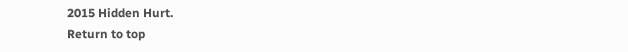2015 Hidden Hurt.
Return to top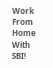Work From Home With SBI!